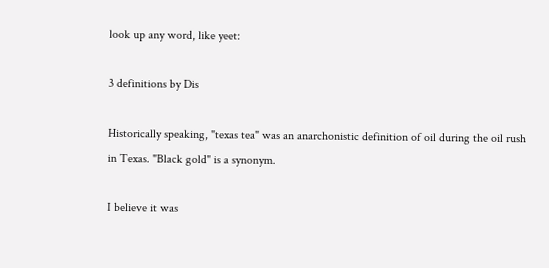look up any word, like yeet:

3 definitions by Dis

Historically speaking, "texas tea" was an anarchonistic definition of oil during the oil rush in Texas. "Black gold" is a synonym.

I believe it was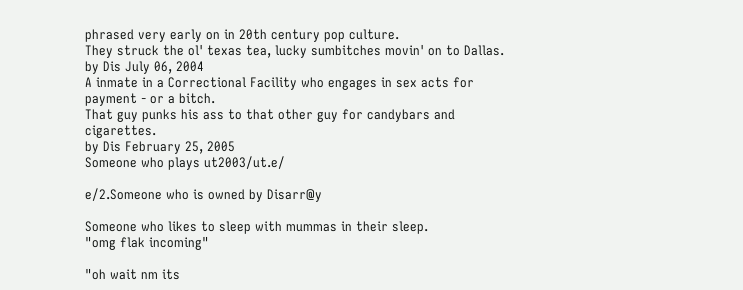phrased very early on in 20th century pop culture.
They struck the ol' texas tea, lucky sumbitches movin' on to Dallas.
by Dis July 06, 2004
A inmate in a Correctional Facility who engages in sex acts for payment - or a bitch.
That guy punks his ass to that other guy for candybars and cigarettes.
by Dis February 25, 2005
Someone who plays ut2003/ut.e/

e/2.Someone who is owned by Disarr@y

Someone who likes to sleep with mummas in their sleep.
"omg flak incoming"

"oh wait nm its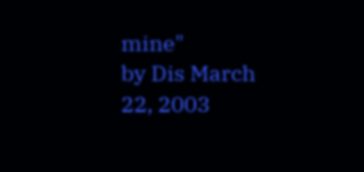mine"
by Dis March 22, 2003